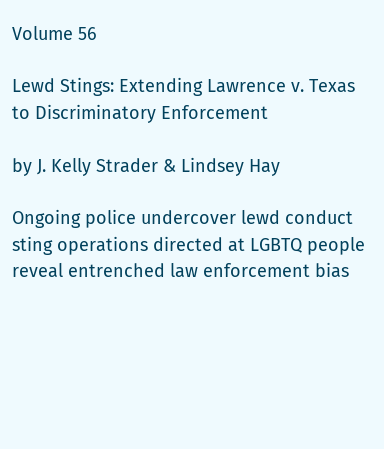Volume 56

Lewd Stings: Extending Lawrence v. Texas to Discriminatory Enforcement

by J. Kelly Strader & Lindsey Hay

Ongoing police undercover lewd conduct sting operations directed at LGBTQ people reveal entrenched law enforcement bias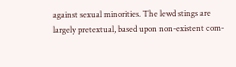against sexual minorities. The lewd stings are largely pretextual, based upon non-existent com-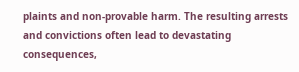plaints and non-provable harm. The resulting arrests and convictions often lead to devastating consequences,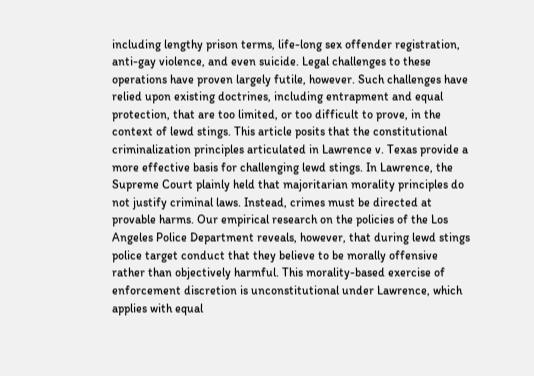including lengthy prison terms, life-long sex offender registration, anti-gay violence, and even suicide. Legal challenges to these operations have proven largely futile, however. Such challenges have relied upon existing doctrines, including entrapment and equal protection, that are too limited, or too difficult to prove, in the context of lewd stings. This article posits that the constitutional criminalization principles articulated in Lawrence v. Texas provide a more effective basis for challenging lewd stings. In Lawrence, the Supreme Court plainly held that majoritarian morality principles do not justify criminal laws. Instead, crimes must be directed at provable harms. Our empirical research on the policies of the Los Angeles Police Department reveals, however, that during lewd stings police target conduct that they believe to be morally offensive rather than objectively harmful. This morality-based exercise of enforcement discretion is unconstitutional under Lawrence, which applies with equal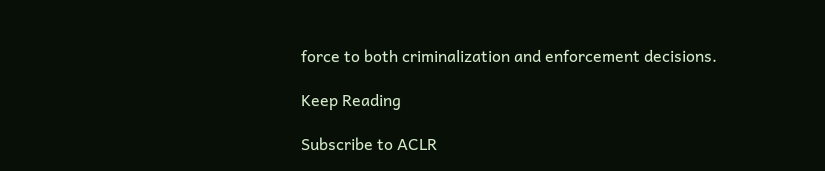force to both criminalization and enforcement decisions.

Keep Reading

Subscribe to ACLR